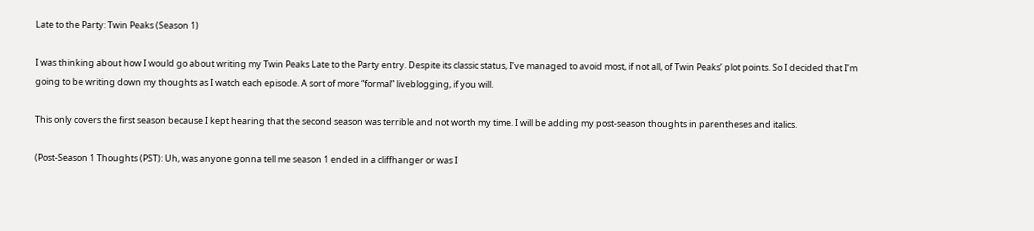Late to the Party: Twin Peaks (Season 1)

I was thinking about how I would go about writing my Twin Peaks Late to the Party entry. Despite its classic status, I’ve managed to avoid most, if not all, of Twin Peaks’ plot points. So I decided that I’m going to be writing down my thoughts as I watch each episode. A sort of more “formal” liveblogging, if you will.

This only covers the first season because I kept hearing that the second season was terrible and not worth my time. I will be adding my post-season thoughts in parentheses and italics.

(Post-Season 1 Thoughts (PST): Uh, was anyone gonna tell me season 1 ended in a cliffhanger or was I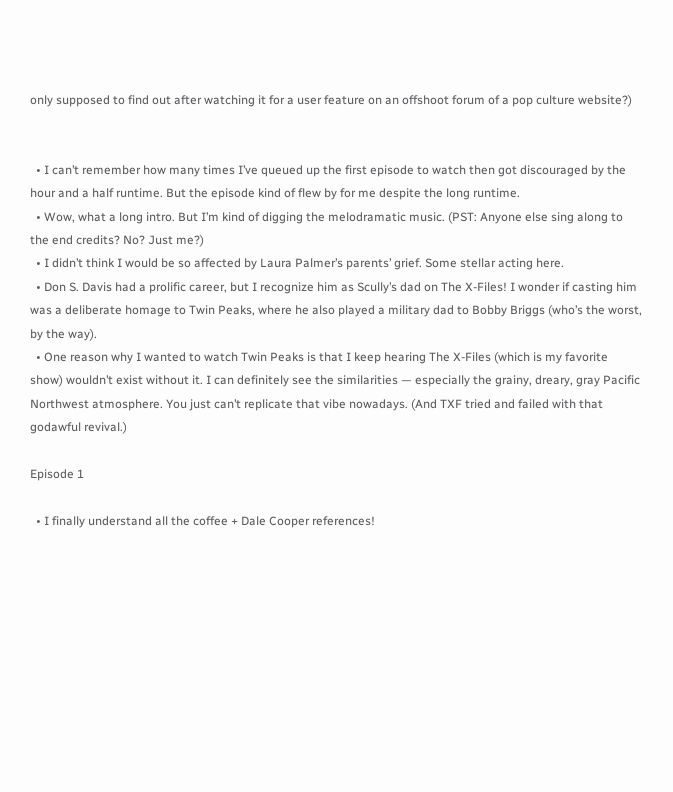only supposed to find out after watching it for a user feature on an offshoot forum of a pop culture website?)


  • I can’t remember how many times I’ve queued up the first episode to watch then got discouraged by the hour and a half runtime. But the episode kind of flew by for me despite the long runtime.
  • Wow, what a long intro. But I’m kind of digging the melodramatic music. (PST: Anyone else sing along to the end credits? No? Just me?)
  • I didn’t think I would be so affected by Laura Palmer’s parents’ grief. Some stellar acting here.
  • Don S. Davis had a prolific career, but I recognize him as Scully’s dad on The X-Files! I wonder if casting him was a deliberate homage to Twin Peaks, where he also played a military dad to Bobby Briggs (who’s the worst, by the way).
  • One reason why I wanted to watch Twin Peaks is that I keep hearing The X-Files (which is my favorite show) wouldn’t exist without it. I can definitely see the similarities — especially the grainy, dreary, gray Pacific Northwest atmosphere. You just can’t replicate that vibe nowadays. (And TXF tried and failed with that godawful revival.)

Episode 1

  • I finally understand all the coffee + Dale Cooper references!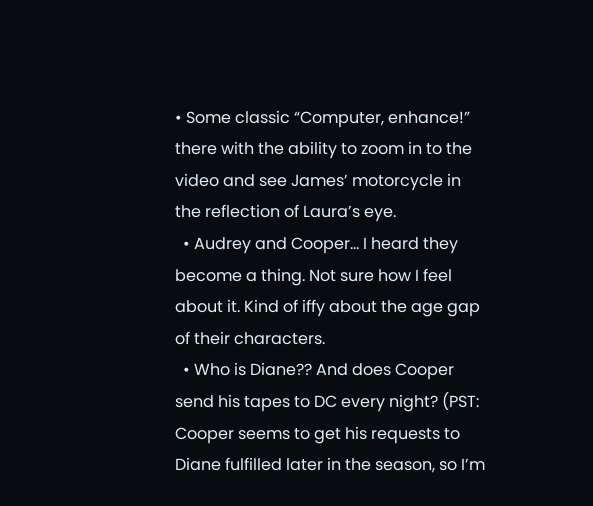• Some classic “Computer, enhance!” there with the ability to zoom in to the video and see James’ motorcycle in the reflection of Laura’s eye.
  • Audrey and Cooper… I heard they become a thing. Not sure how I feel about it. Kind of iffy about the age gap of their characters.
  • Who is Diane?? And does Cooper send his tapes to DC every night? (PST: Cooper seems to get his requests to Diane fulfilled later in the season, so I’m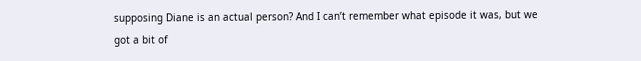supposing Diane is an actual person? And I can’t remember what episode it was, but we got a bit of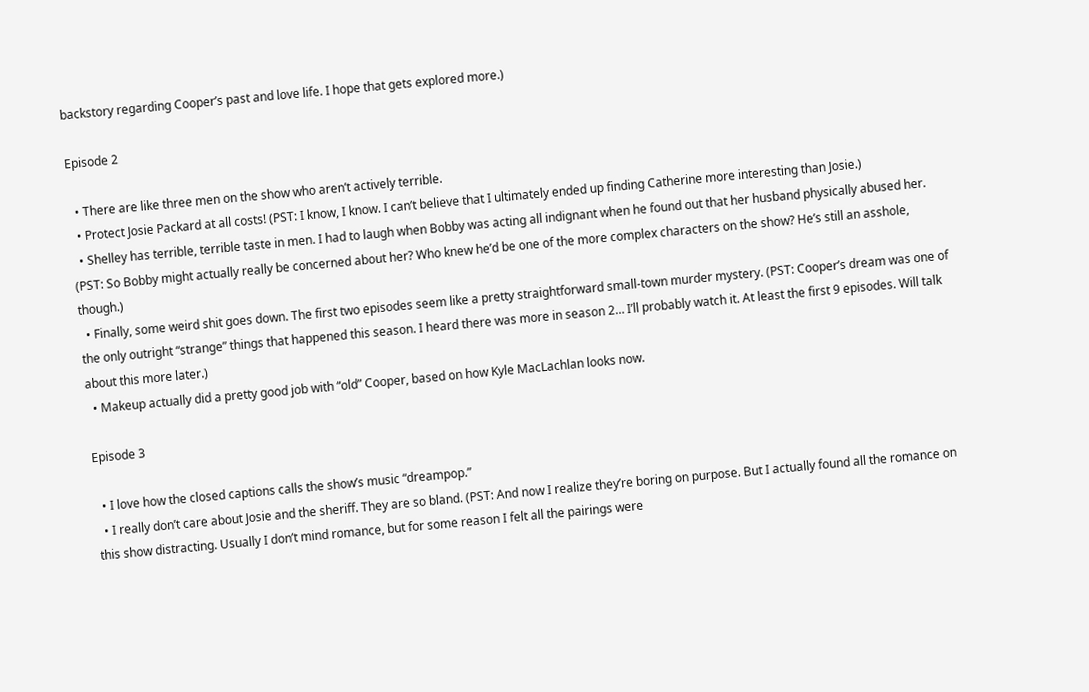backstory regarding Cooper’s past and love life. I hope that gets explored more.)

Episode 2

  • There are like three men on the show who aren’t actively terrible.
  • Protect Josie Packard at all costs! (PST: I know, I know. I can’t believe that I ultimately ended up finding Catherine more interesting than Josie.)
  • Shelley has terrible, terrible taste in men. I had to laugh when Bobby was acting all indignant when he found out that her husband physically abused her. (PST: So Bobby might actually really be concerned about her? Who knew he’d be one of the more complex characters on the show? He’s still an asshole, though.)
  • Finally, some weird shit goes down. The first two episodes seem like a pretty straightforward small-town murder mystery. (PST: Cooper’s dream was one of the only outright “strange” things that happened this season. I heard there was more in season 2… I’ll probably watch it. At least the first 9 episodes. Will talk about this more later.)
  • Makeup actually did a pretty good job with “old” Cooper, based on how Kyle MacLachlan looks now.

Episode 3

  • I love how the closed captions calls the show’s music “dreampop.”
  • I really don’t care about Josie and the sheriff. They are so bland. (PST: And now I realize they’re boring on purpose. But I actually found all the romance on this show distracting. Usually I don’t mind romance, but for some reason I felt all the pairings were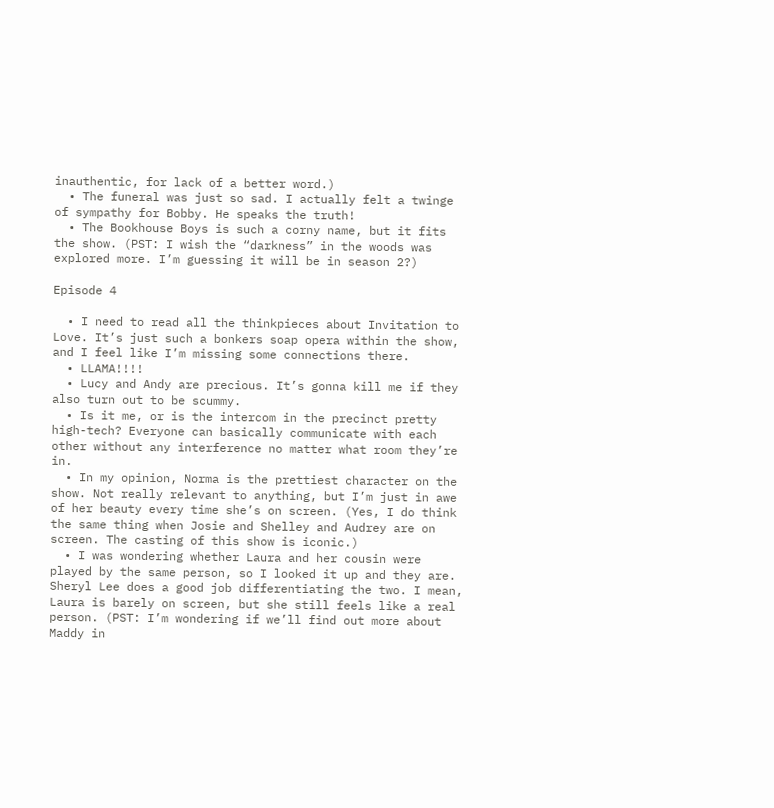inauthentic, for lack of a better word.)
  • The funeral was just so sad. I actually felt a twinge of sympathy for Bobby. He speaks the truth!
  • The Bookhouse Boys is such a corny name, but it fits the show. (PST: I wish the “darkness” in the woods was explored more. I’m guessing it will be in season 2?)

Episode 4

  • I need to read all the thinkpieces about Invitation to Love. It’s just such a bonkers soap opera within the show, and I feel like I’m missing some connections there.
  • LLAMA!!!!
  • Lucy and Andy are precious. It’s gonna kill me if they also turn out to be scummy.
  • Is it me, or is the intercom in the precinct pretty high-tech? Everyone can basically communicate with each other without any interference no matter what room they’re in.
  • In my opinion, Norma is the prettiest character on the show. Not really relevant to anything, but I’m just in awe of her beauty every time she’s on screen. (Yes, I do think the same thing when Josie and Shelley and Audrey are on screen. The casting of this show is iconic.)
  • I was wondering whether Laura and her cousin were played by the same person, so I looked it up and they are. Sheryl Lee does a good job differentiating the two. I mean, Laura is barely on screen, but she still feels like a real person. (PST: I’m wondering if we’ll find out more about Maddy in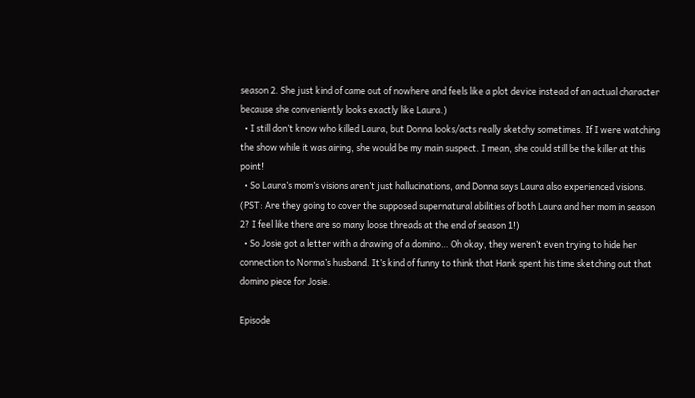season 2. She just kind of came out of nowhere and feels like a plot device instead of an actual character because she conveniently looks exactly like Laura.)
  • I still don’t know who killed Laura, but Donna looks/acts really sketchy sometimes. If I were watching the show while it was airing, she would be my main suspect. I mean, she could still be the killer at this point!
  • So Laura’s mom’s visions aren’t just hallucinations, and Donna says Laura also experienced visions. (PST: Are they going to cover the supposed supernatural abilities of both Laura and her mom in season 2? I feel like there are so many loose threads at the end of season 1!)
  • So Josie got a letter with a drawing of a domino… Oh okay, they weren’t even trying to hide her connection to Norma’s husband. It’s kind of funny to think that Hank spent his time sketching out that domino piece for Josie.

Episode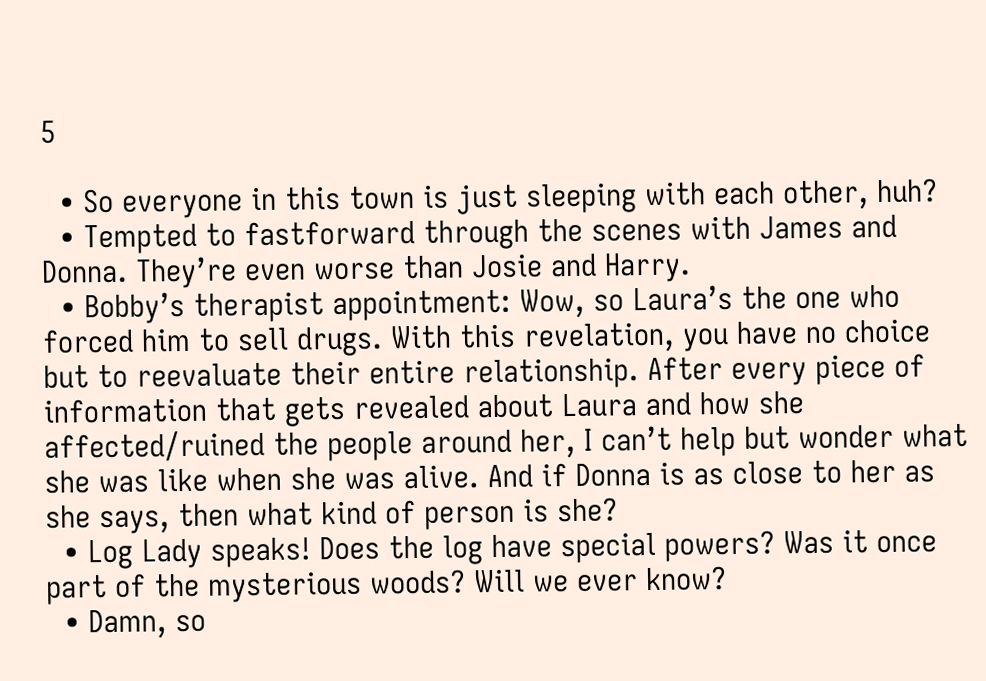5

  • So everyone in this town is just sleeping with each other, huh?
  • Tempted to fastforward through the scenes with James and Donna. They’re even worse than Josie and Harry.
  • Bobby’s therapist appointment: Wow, so Laura’s the one who forced him to sell drugs. With this revelation, you have no choice but to reevaluate their entire relationship. After every piece of information that gets revealed about Laura and how she affected/ruined the people around her, I can’t help but wonder what she was like when she was alive. And if Donna is as close to her as she says, then what kind of person is she?
  • Log Lady speaks! Does the log have special powers? Was it once part of the mysterious woods? Will we ever know?
  • Damn, so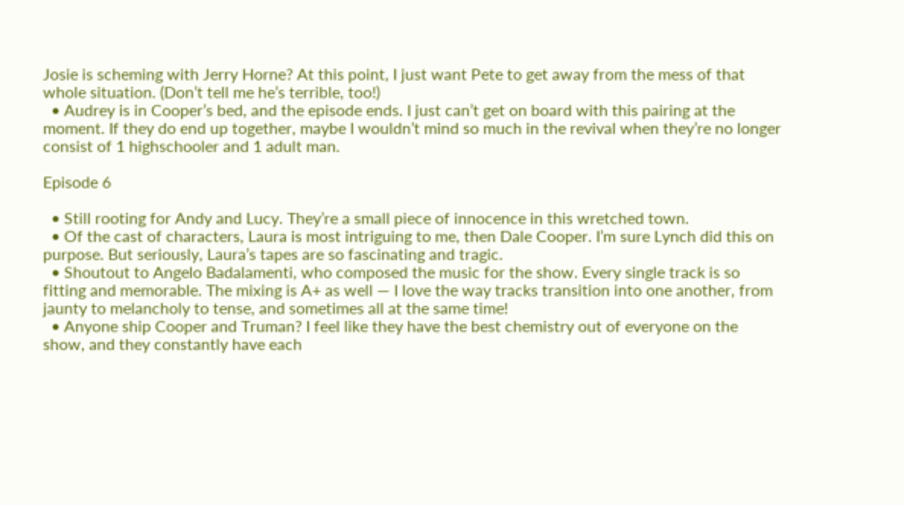Josie is scheming with Jerry Horne? At this point, I just want Pete to get away from the mess of that whole situation. (Don’t tell me he’s terrible, too!)
  • Audrey is in Cooper’s bed, and the episode ends. I just can’t get on board with this pairing at the moment. If they do end up together, maybe I wouldn’t mind so much in the revival when they’re no longer consist of 1 highschooler and 1 adult man.

Episode 6

  • Still rooting for Andy and Lucy. They’re a small piece of innocence in this wretched town.
  • Of the cast of characters, Laura is most intriguing to me, then Dale Cooper. I’m sure Lynch did this on purpose. But seriously, Laura’s tapes are so fascinating and tragic.
  • Shoutout to Angelo Badalamenti, who composed the music for the show. Every single track is so fitting and memorable. The mixing is A+ as well — I love the way tracks transition into one another, from jaunty to melancholy to tense, and sometimes all at the same time!
  • Anyone ship Cooper and Truman? I feel like they have the best chemistry out of everyone on the show, and they constantly have each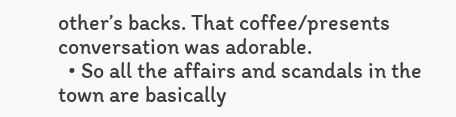other’s backs. That coffee/presents conversation was adorable.
  • So all the affairs and scandals in the town are basically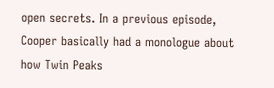open secrets. In a previous episode, Cooper basically had a monologue about how Twin Peaks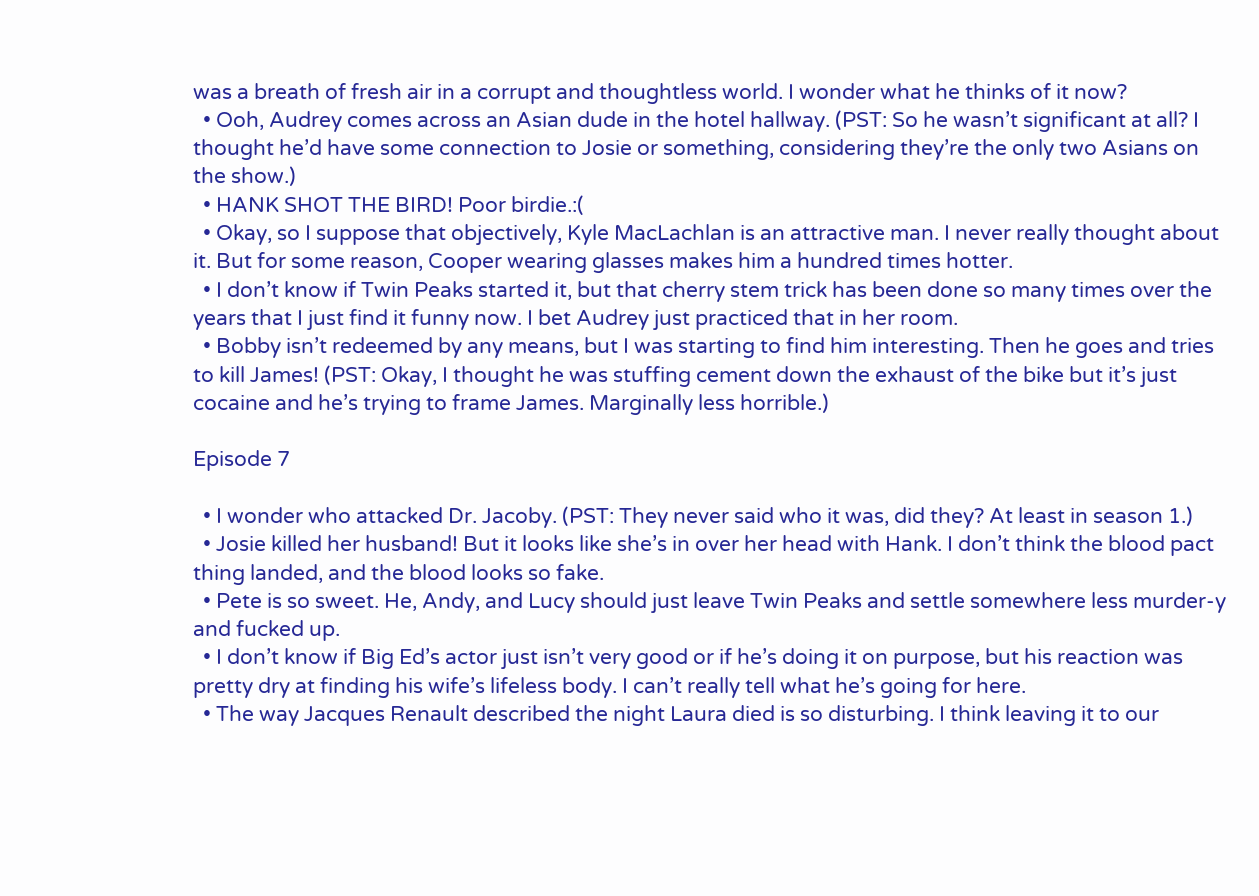was a breath of fresh air in a corrupt and thoughtless world. I wonder what he thinks of it now?
  • Ooh, Audrey comes across an Asian dude in the hotel hallway. (PST: So he wasn’t significant at all? I thought he’d have some connection to Josie or something, considering they’re the only two Asians on the show.)
  • HANK SHOT THE BIRD! Poor birdie.:(
  • Okay, so I suppose that objectively, Kyle MacLachlan is an attractive man. I never really thought about it. But for some reason, Cooper wearing glasses makes him a hundred times hotter.
  • I don’t know if Twin Peaks started it, but that cherry stem trick has been done so many times over the years that I just find it funny now. I bet Audrey just practiced that in her room.
  • Bobby isn’t redeemed by any means, but I was starting to find him interesting. Then he goes and tries to kill James! (PST: Okay, I thought he was stuffing cement down the exhaust of the bike but it’s just cocaine and he’s trying to frame James. Marginally less horrible.)

Episode 7

  • I wonder who attacked Dr. Jacoby. (PST: They never said who it was, did they? At least in season 1.)
  • Josie killed her husband! But it looks like she’s in over her head with Hank. I don’t think the blood pact thing landed, and the blood looks so fake.
  • Pete is so sweet. He, Andy, and Lucy should just leave Twin Peaks and settle somewhere less murder-y and fucked up.
  • I don’t know if Big Ed’s actor just isn’t very good or if he’s doing it on purpose, but his reaction was pretty dry at finding his wife’s lifeless body. I can’t really tell what he’s going for here.
  • The way Jacques Renault described the night Laura died is so disturbing. I think leaving it to our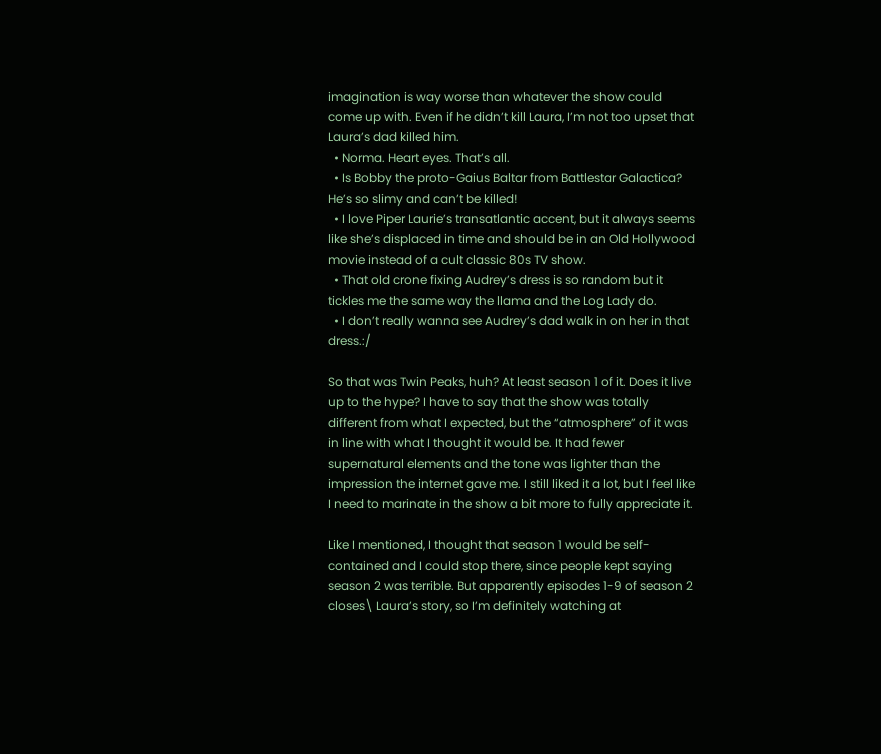imagination is way worse than whatever the show could come up with. Even if he didn’t kill Laura, I’m not too upset that Laura’s dad killed him.
  • Norma. Heart eyes. That’s all.
  • Is Bobby the proto-Gaius Baltar from Battlestar Galactica? He’s so slimy and can’t be killed!
  • I love Piper Laurie’s transatlantic accent, but it always seems like she’s displaced in time and should be in an Old Hollywood movie instead of a cult classic 80s TV show.
  • That old crone fixing Audrey’s dress is so random but it tickles me the same way the llama and the Log Lady do.
  • I don’t really wanna see Audrey’s dad walk in on her in that dress.:/

So that was Twin Peaks, huh? At least season 1 of it. Does it live up to the hype? I have to say that the show was totally different from what I expected, but the “atmosphere” of it was in line with what I thought it would be. It had fewer supernatural elements and the tone was lighter than the impression the internet gave me. I still liked it a lot, but I feel like I need to marinate in the show a bit more to fully appreciate it.

Like I mentioned, I thought that season 1 would be self-contained and I could stop there, since people kept saying season 2 was terrible. But apparently episodes 1-9 of season 2 closes\ Laura’s story, so I’m definitely watching at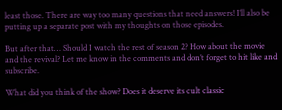least those. There are way too many questions that need answers! I’ll also be putting up a separate post with my thoughts on those episodes.

But after that… Should I watch the rest of season 2? How about the movie and the revival? Let me know in the comments and don’t forget to hit like and subscribe.

What did you think of the show? Does it deserve its cult classic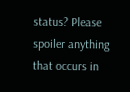status? Please spoiler anything that occurs in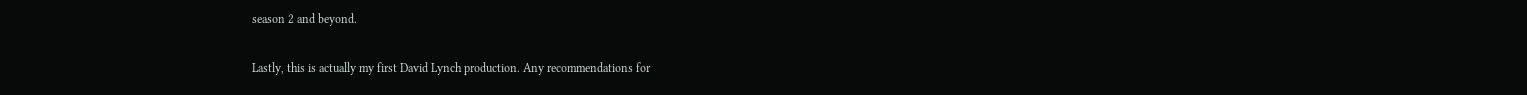season 2 and beyond.

Lastly, this is actually my first David Lynch production. Any recommendations for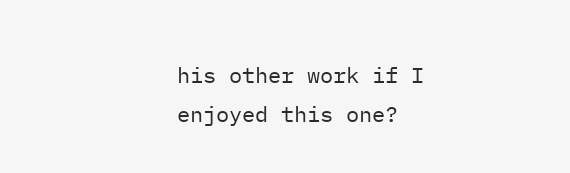his other work if I enjoyed this one?